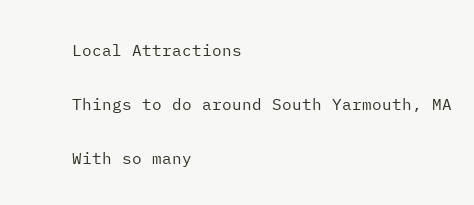Local Attractions

Things to do around South Yarmouth, MA

With so many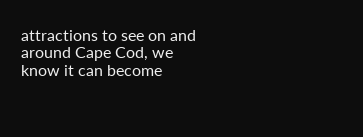attractions to see on and around Cape Cod, we know it can become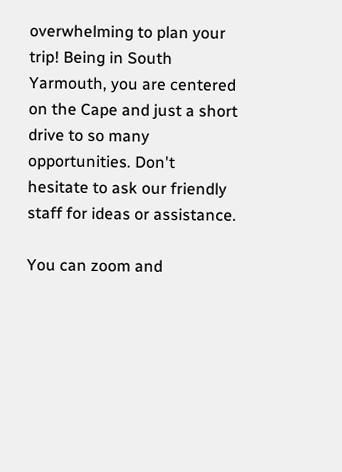overwhelming to plan your trip! Being in South Yarmouth, you are centered on the Cape and just a short drive to so many opportunities. Don't hesitate to ask our friendly staff for ideas or assistance.

You can zoom and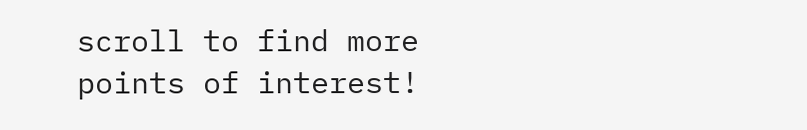scroll to find more points of interest!